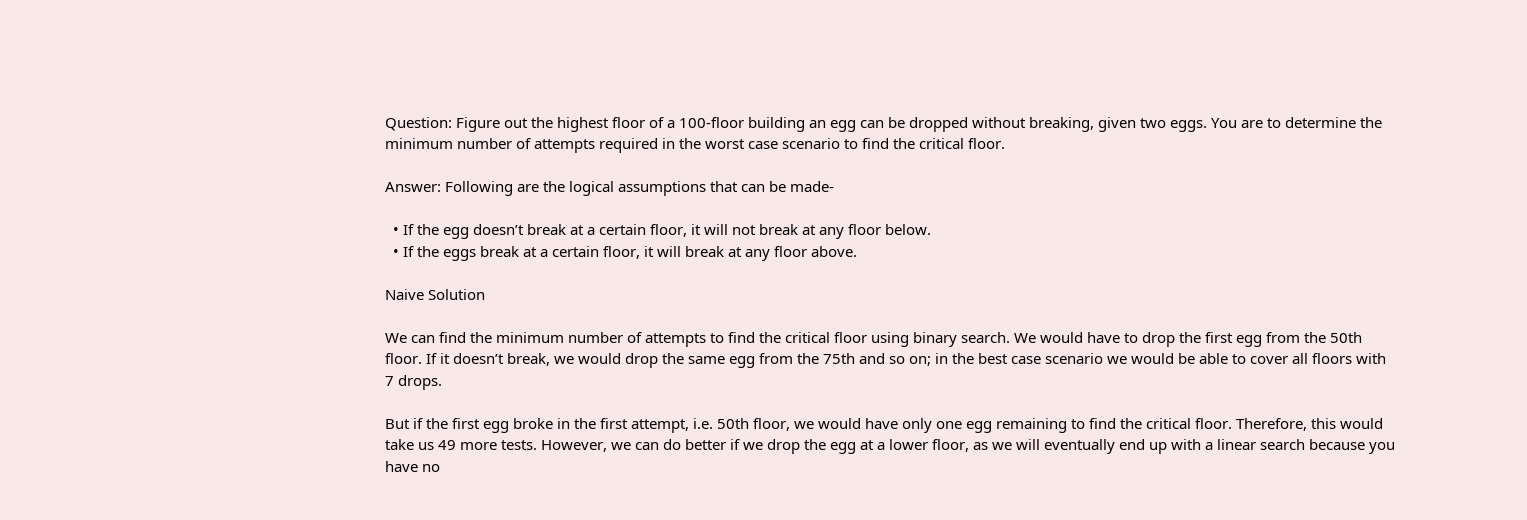Question: Figure out the highest floor of a 100-floor building an egg can be dropped without breaking, given two eggs. You are to determine the minimum number of attempts required in the worst case scenario to find the critical floor.

Answer: Following are the logical assumptions that can be made-

  • If the egg doesn’t break at a certain floor, it will not break at any floor below.
  • If the eggs break at a certain floor, it will break at any floor above.

Naive Solution

We can find the minimum number of attempts to find the critical floor using binary search. We would have to drop the first egg from the 50th floor. If it doesn’t break, we would drop the same egg from the 75th and so on; in the best case scenario we would be able to cover all floors with 7 drops.

But if the first egg broke in the first attempt, i.e. 50th floor, we would have only one egg remaining to find the critical floor. Therefore, this would take us 49 more tests. However, we can do better if we drop the egg at a lower floor, as we will eventually end up with a linear search because you have no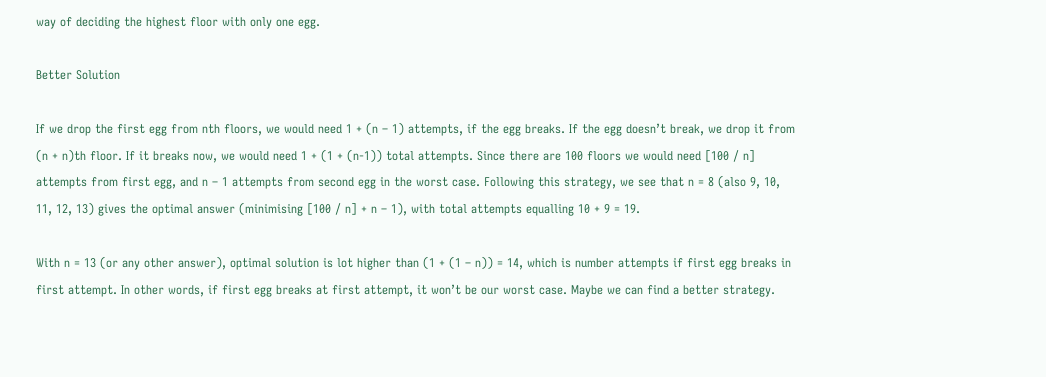way of deciding the highest floor with only one egg.

Better Solution

If we drop the first egg from nth floors, we would need 1 + (n – 1) attempts, if the egg breaks. If the egg doesn’t break, we drop it from (n + n)th floor. If it breaks now, we would need 1 + (1 + (n-1)) total attempts. Since there are 100 floors we would need [100 / n] attempts from first egg, and n – 1 attempts from second egg in the worst case. Following this strategy, we see that n = 8 (also 9, 10, 11, 12, 13) gives the optimal answer (minimising [100 / n] + n – 1), with total attempts equalling 10 + 9 = 19.

With n = 13 (or any other answer), optimal solution is lot higher than (1 + (1 – n)) = 14, which is number attempts if first egg breaks in first attempt. In other words, if first egg breaks at first attempt, it won’t be our worst case. Maybe we can find a better strategy.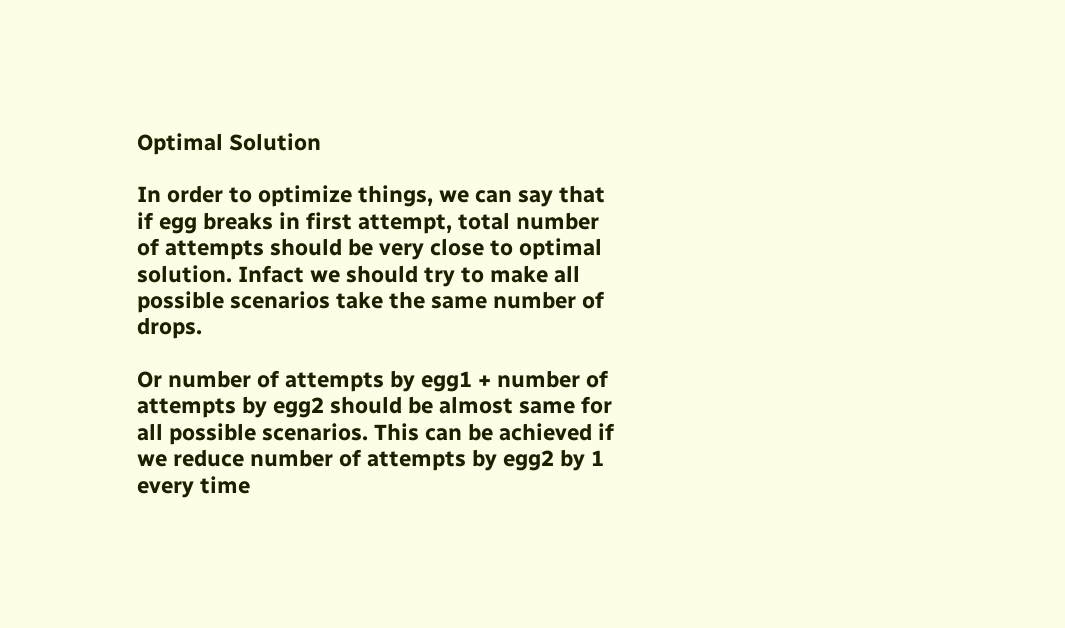Optimal Solution

In order to optimize things, we can say that if egg breaks in first attempt, total number of attempts should be very close to optimal solution. Infact we should try to make all possible scenarios take the same number of drops.

Or number of attempts by egg1 + number of attempts by egg2 should be almost same for all possible scenarios. This can be achieved if we reduce number of attempts by egg2 by 1 every time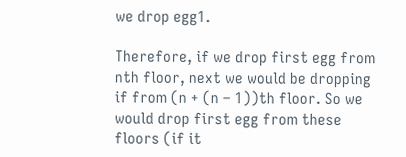we drop egg1.

Therefore, if we drop first egg from nth floor, next we would be dropping if from (n + (n – 1))th floor. So we would drop first egg from these floors (if it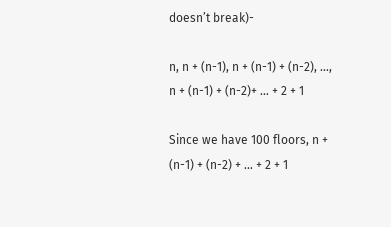doesn’t break)-

n, n + (n-1), n + (n-1) + (n-2), …, n + (n-1) + (n-2)+ … + 2 + 1

Since we have 100 floors, n + (n-1) + (n-2) + … + 2 + 1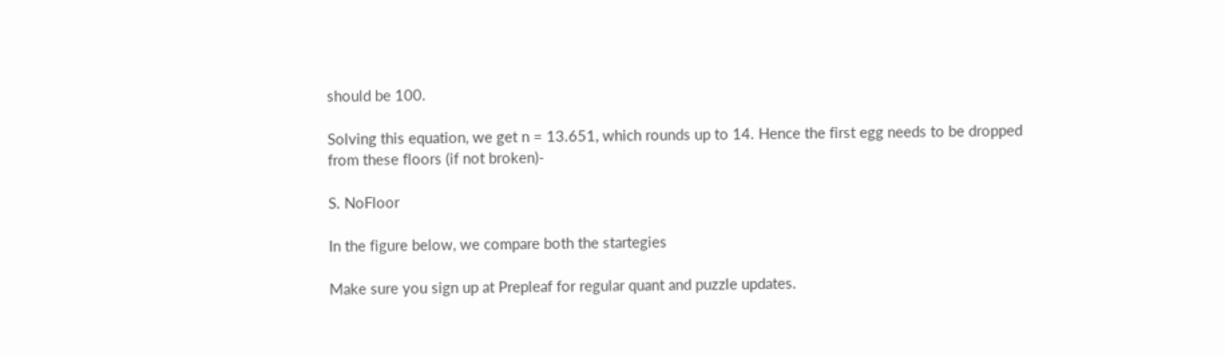should be 100.

Solving this equation, we get n = 13.651, which rounds up to 14. Hence the first egg needs to be dropped from these floors (if not broken)-

S. NoFloor

In the figure below, we compare both the startegies

Make sure you sign up at Prepleaf for regular quant and puzzle updates.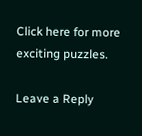Click here for more exciting puzzles.

Leave a Reply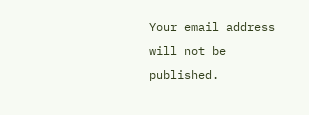Your email address will not be published.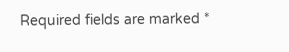Required fields are marked *